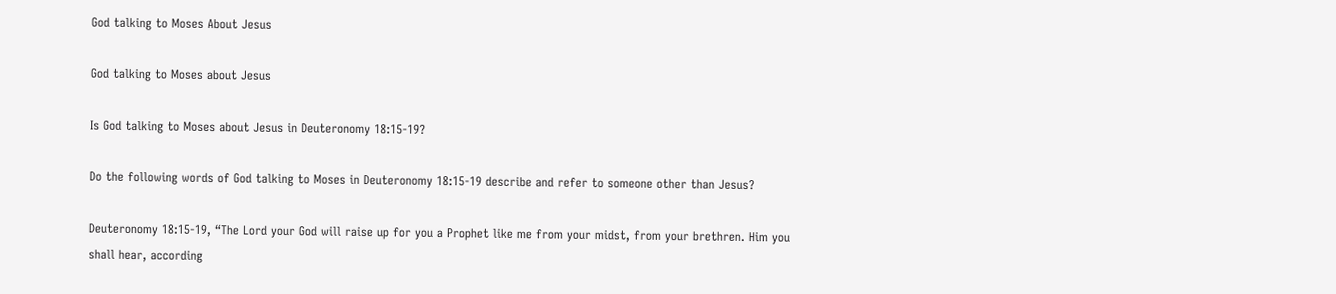God talking to Moses About Jesus

God talking to Moses about Jesus

Is God talking to Moses about Jesus in Deuteronomy 18:15-19?

Do the following words of God talking to Moses in Deuteronomy 18:15-19 describe and refer to someone other than Jesus?

Deuteronomy 18:15-19, “The Lord your God will raise up for you a Prophet like me from your midst, from your brethren. Him you shall hear, according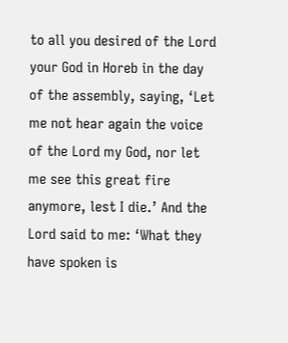to all you desired of the Lord your God in Horeb in the day of the assembly, saying, ‘Let me not hear again the voice of the Lord my God, nor let me see this great fire anymore, lest I die.’ And the Lord said to me: ‘What they have spoken is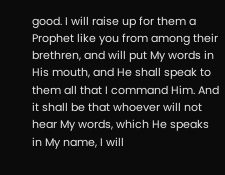good. I will raise up for them a Prophet like you from among their brethren, and will put My words in His mouth, and He shall speak to them all that I command Him. And it shall be that whoever will not hear My words, which He speaks in My name, I will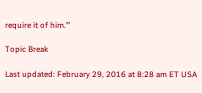require it of him.’”

Topic Break

Last updated: February 29, 2016 at 8:28 am ET USA